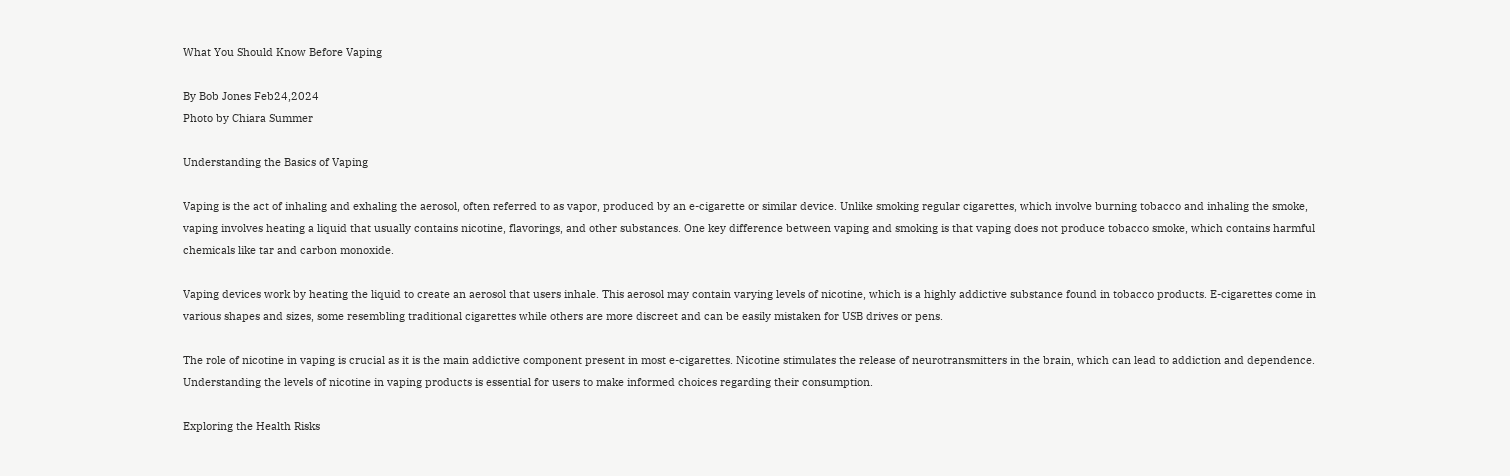What You Should Know Before Vaping

By Bob Jones Feb24,2024
Photo by Chiara Summer

Understanding the Basics of Vaping

Vaping is the act of inhaling and exhaling the aerosol, often referred to as vapor, produced by an e-cigarette or similar device. Unlike smoking regular cigarettes, which involve burning tobacco and inhaling the smoke, vaping involves heating a liquid that usually contains nicotine, flavorings, and other substances. One key difference between vaping and smoking is that vaping does not produce tobacco smoke, which contains harmful chemicals like tar and carbon monoxide.

Vaping devices work by heating the liquid to create an aerosol that users inhale. This aerosol may contain varying levels of nicotine, which is a highly addictive substance found in tobacco products. E-cigarettes come in various shapes and sizes, some resembling traditional cigarettes while others are more discreet and can be easily mistaken for USB drives or pens.

The role of nicotine in vaping is crucial as it is the main addictive component present in most e-cigarettes. Nicotine stimulates the release of neurotransmitters in the brain, which can lead to addiction and dependence. Understanding the levels of nicotine in vaping products is essential for users to make informed choices regarding their consumption.

Exploring the Health Risks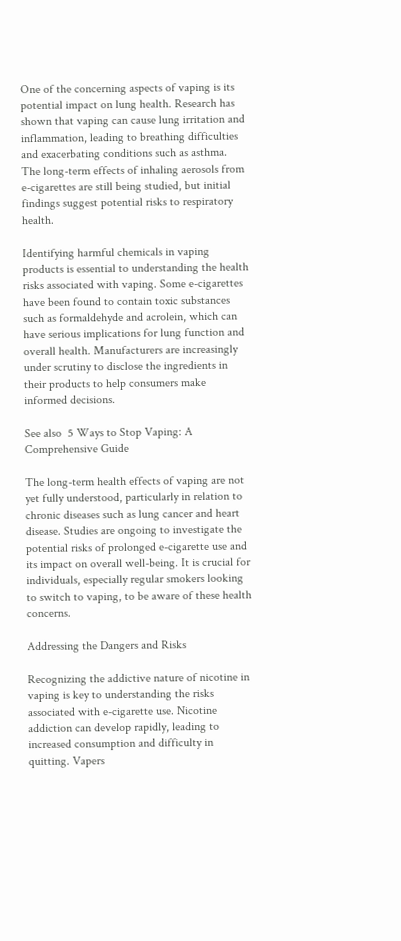One of the concerning aspects of vaping is its potential impact on lung health. Research has shown that vaping can cause lung irritation and inflammation, leading to breathing difficulties and exacerbating conditions such as asthma. The long-term effects of inhaling aerosols from e-cigarettes are still being studied, but initial findings suggest potential risks to respiratory health.

Identifying harmful chemicals in vaping products is essential to understanding the health risks associated with vaping. Some e-cigarettes have been found to contain toxic substances such as formaldehyde and acrolein, which can have serious implications for lung function and overall health. Manufacturers are increasingly under scrutiny to disclose the ingredients in their products to help consumers make informed decisions.

See also  5 Ways to Stop Vaping: A Comprehensive Guide

The long-term health effects of vaping are not yet fully understood, particularly in relation to chronic diseases such as lung cancer and heart disease. Studies are ongoing to investigate the potential risks of prolonged e-cigarette use and its impact on overall well-being. It is crucial for individuals, especially regular smokers looking to switch to vaping, to be aware of these health concerns.

Addressing the Dangers and Risks

Recognizing the addictive nature of nicotine in vaping is key to understanding the risks associated with e-cigarette use. Nicotine addiction can develop rapidly, leading to increased consumption and difficulty in quitting. Vapers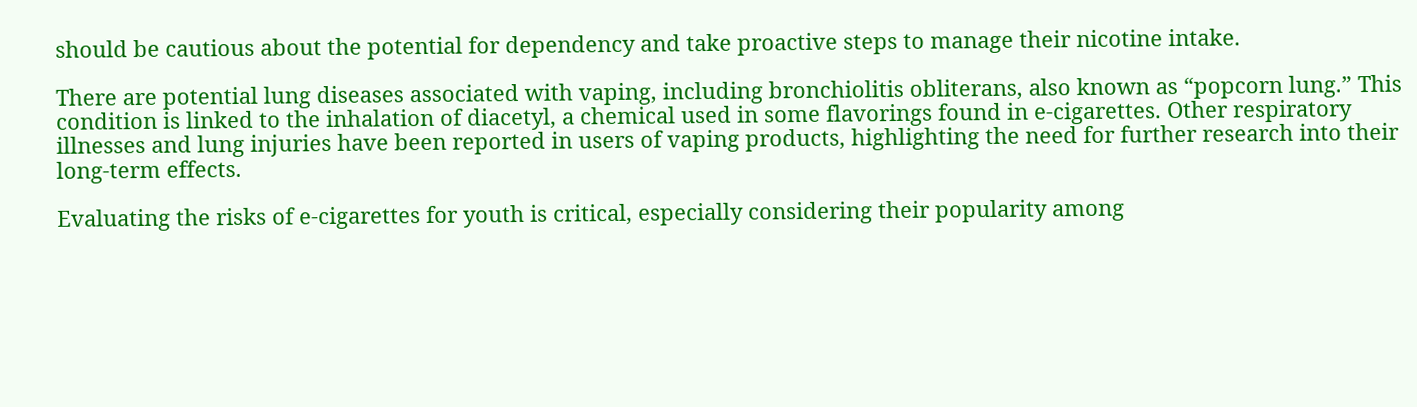should be cautious about the potential for dependency and take proactive steps to manage their nicotine intake.

There are potential lung diseases associated with vaping, including bronchiolitis obliterans, also known as “popcorn lung.” This condition is linked to the inhalation of diacetyl, a chemical used in some flavorings found in e-cigarettes. Other respiratory illnesses and lung injuries have been reported in users of vaping products, highlighting the need for further research into their long-term effects.

Evaluating the risks of e-cigarettes for youth is critical, especially considering their popularity among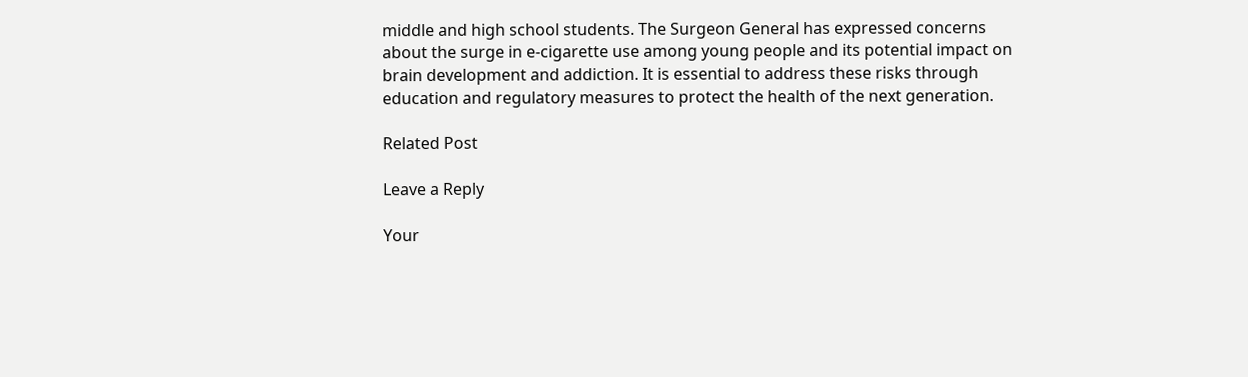middle and high school students. The Surgeon General has expressed concerns about the surge in e-cigarette use among young people and its potential impact on brain development and addiction. It is essential to address these risks through education and regulatory measures to protect the health of the next generation.

Related Post

Leave a Reply

Your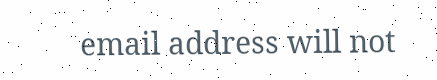email address will not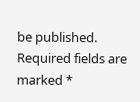be published. Required fields are marked *